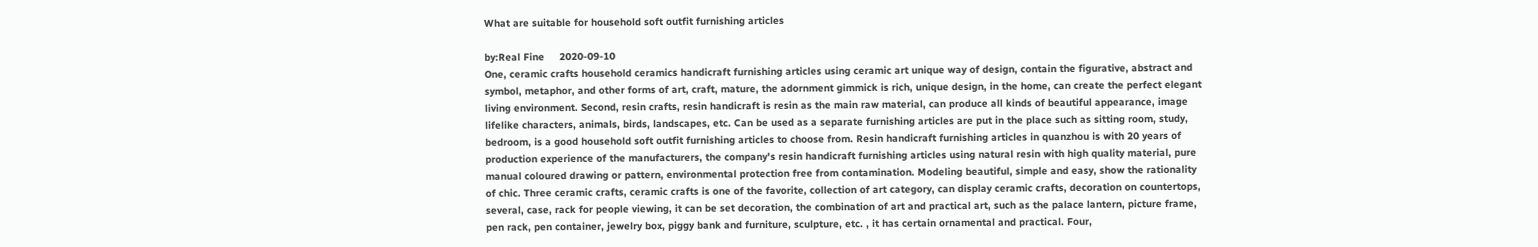What are suitable for household soft outfit furnishing articles

by:Real Fine     2020-09-10
One, ceramic crafts household ceramics handicraft furnishing articles using ceramic art unique way of design, contain the figurative, abstract and symbol, metaphor, and other forms of art, craft, mature, the adornment gimmick is rich, unique design, in the home, can create the perfect elegant living environment. Second, resin crafts, resin handicraft is resin as the main raw material, can produce all kinds of beautiful appearance, image lifelike characters, animals, birds, landscapes, etc. Can be used as a separate furnishing articles are put in the place such as sitting room, study, bedroom, is a good household soft outfit furnishing articles to choose from. Resin handicraft furnishing articles in quanzhou is with 20 years of production experience of the manufacturers, the company's resin handicraft furnishing articles using natural resin with high quality material, pure manual coloured drawing or pattern, environmental protection free from contamination. Modeling beautiful, simple and easy, show the rationality of chic. Three ceramic crafts, ceramic crafts is one of the favorite, collection of art category, can display ceramic crafts, decoration on countertops, several, case, rack for people viewing, it can be set decoration, the combination of art and practical art, such as the palace lantern, picture frame, pen rack, pen container, jewelry box, piggy bank and furniture, sculpture, etc. , it has certain ornamental and practical. Four,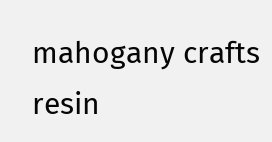mahogany crafts resin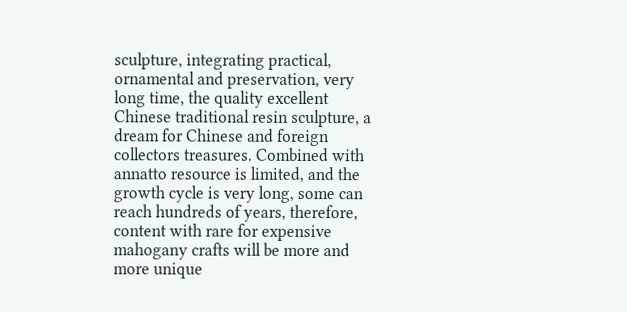sculpture, integrating practical, ornamental and preservation, very long time, the quality excellent Chinese traditional resin sculpture, a dream for Chinese and foreign collectors treasures. Combined with annatto resource is limited, and the growth cycle is very long, some can reach hundreds of years, therefore, content with rare for expensive mahogany crafts will be more and more unique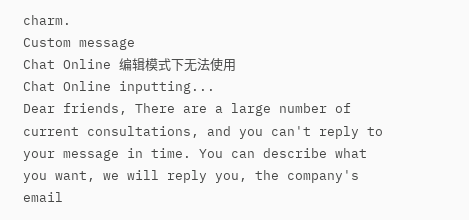charm.
Custom message
Chat Online 编辑模式下无法使用
Chat Online inputting...
Dear friends, There are a large number of current consultations, and you can't reply to your message in time. You can describe what you want, we will reply you, the company's email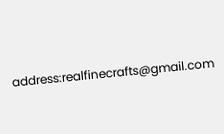address:realfinecrafts@gmail.com